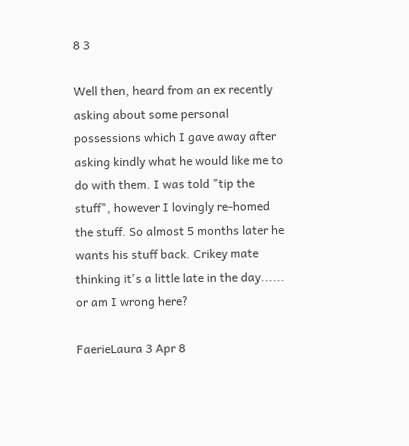8 3

Well then, heard from an ex recently asking about some personal possessions which I gave away after asking kindly what he would like me to do with them. I was told "tip the stuff", however I lovingly re-homed the stuff. So almost 5 months later he wants his stuff back. Crikey mate thinking it's a little late in the day...... or am I wrong here?

FaerieLaura 3 Apr 8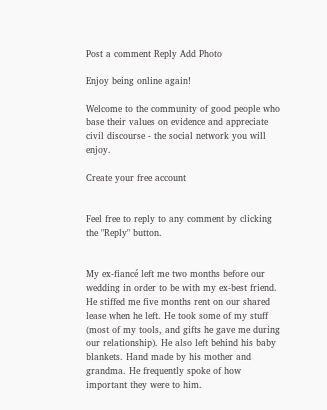Post a comment Reply Add Photo

Enjoy being online again!

Welcome to the community of good people who base their values on evidence and appreciate civil discourse - the social network you will enjoy.

Create your free account


Feel free to reply to any comment by clicking the "Reply" button.


My ex-fiancé left me two months before our wedding in order to be with my ex-best friend. He stiffed me five months rent on our shared lease when he left. He took some of my stuff (most of my tools, and gifts he gave me during our relationship). He also left behind his baby blankets. Hand made by his mother and grandma. He frequently spoke of how important they were to him.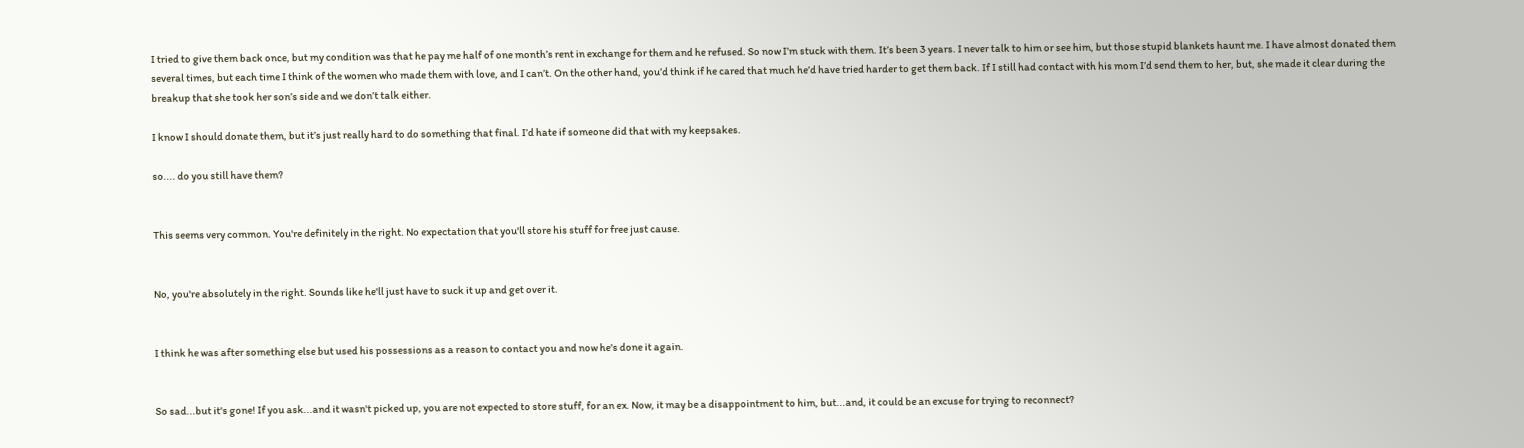I tried to give them back once, but my condition was that he pay me half of one month’s rent in exchange for them and he refused. So now I’m stuck with them. It’s been 3 years. I never talk to him or see him, but those stupid blankets haunt me. I have almost donated them several times, but each time I think of the women who made them with love, and I can’t. On the other hand, you’d think if he cared that much he’d have tried harder to get them back. If I still had contact with his mom I’d send them to her, but, she made it clear during the breakup that she took her son’s side and we don’t talk either.

I know I should donate them, but it’s just really hard to do something that final. I’d hate if someone did that with my keepsakes.

so.... do you still have them?


This seems very common. You're definitely in the right. No expectation that you'll store his stuff for free just cause.


No, you're absolutely in the right. Sounds like he'll just have to suck it up and get over it.


I think he was after something else but used his possessions as a reason to contact you and now he's done it again.


So sad...but it's gone! If you ask...and it wasn't picked up, you are not expected to store stuff, for an ex. Now, it may be a disappointment to him, but...and, it could be an excuse for trying to reconnect?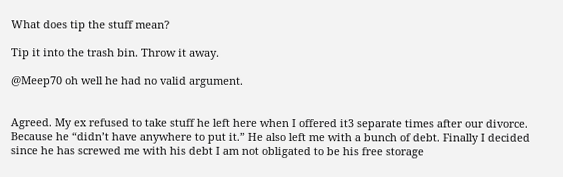What does tip the stuff mean?

Tip it into the trash bin. Throw it away.

@Meep70 oh well he had no valid argument.


Agreed. My ex refused to take stuff he left here when I offered it3 separate times after our divorce. Because he “didn’t have anywhere to put it.” He also left me with a bunch of debt. Finally I decided since he has screwed me with his debt I am not obligated to be his free storage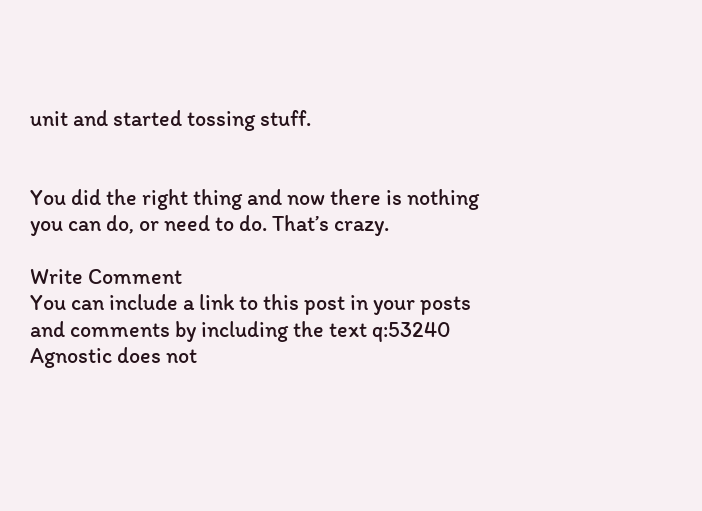unit and started tossing stuff.


You did the right thing and now there is nothing you can do, or need to do. That’s crazy.

Write Comment
You can include a link to this post in your posts and comments by including the text q:53240
Agnostic does not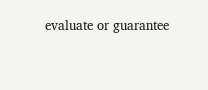evaluate or guarantee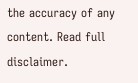the accuracy of any content. Read full disclaimer.